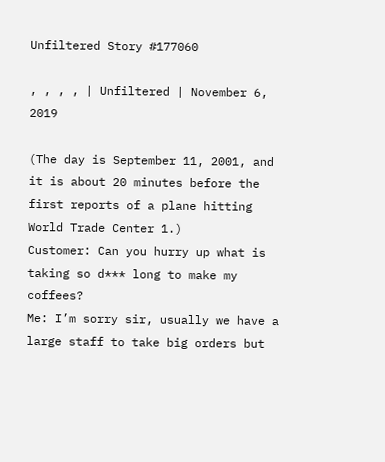Unfiltered Story #177060

, , , , | Unfiltered | November 6, 2019

(The day is September 11, 2001, and it is about 20 minutes before the first reports of a plane hitting World Trade Center 1.)
Customer: Can you hurry up what is taking so d*** long to make my coffees?
Me: I’m sorry sir, usually we have a large staff to take big orders but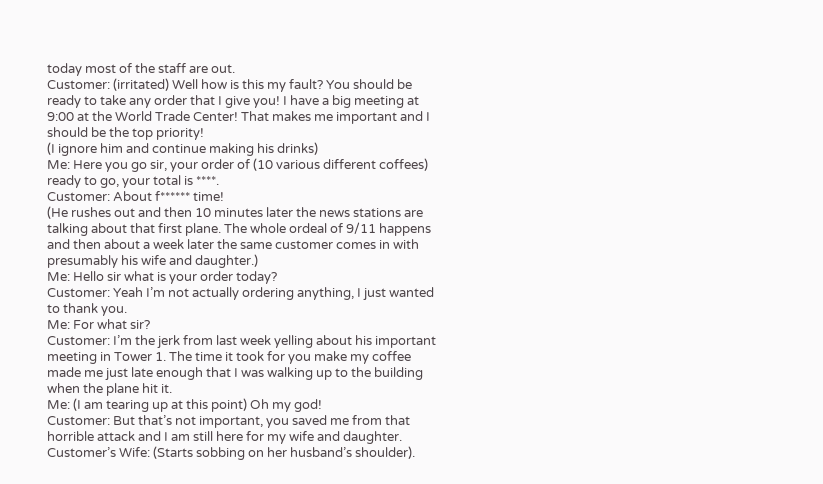today most of the staff are out.
Customer: (irritated) Well how is this my fault? You should be ready to take any order that I give you! I have a big meeting at 9:00 at the World Trade Center! That makes me important and I should be the top priority!
(I ignore him and continue making his drinks)
Me: Here you go sir, your order of (10 various different coffees) ready to go, your total is ****.
Customer: About f****** time!
(He rushes out and then 10 minutes later the news stations are talking about that first plane. The whole ordeal of 9/11 happens and then about a week later the same customer comes in with presumably his wife and daughter.)
Me: Hello sir what is your order today?
Customer: Yeah I’m not actually ordering anything, I just wanted to thank you.
Me: For what sir?
Customer: I’m the jerk from last week yelling about his important meeting in Tower 1. The time it took for you make my coffee made me just late enough that I was walking up to the building when the plane hit it.
Me: (I am tearing up at this point) Oh my god!
Customer: But that’s not important, you saved me from that horrible attack and I am still here for my wife and daughter.
Customer’s Wife: (Starts sobbing on her husband’s shoulder).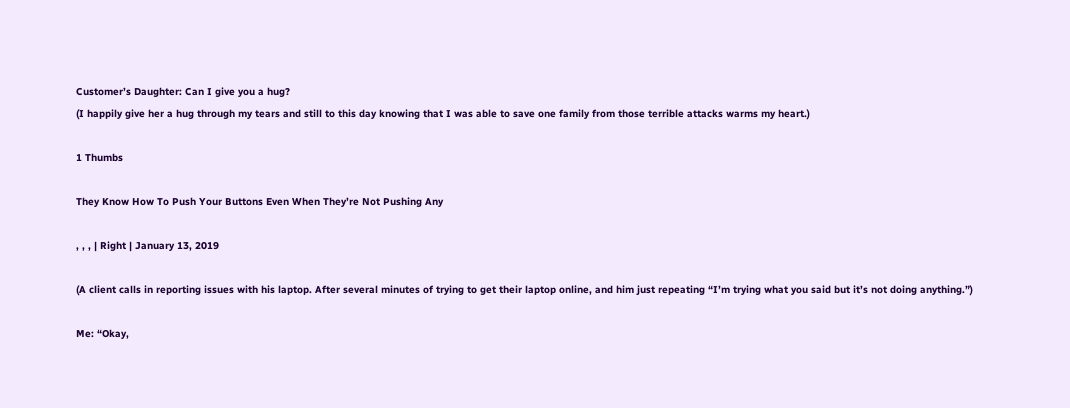Customer’s Daughter: Can I give you a hug?
(I happily give her a hug through my tears and still to this day knowing that I was able to save one family from those terrible attacks warms my heart.)

1 Thumbs

They Know How To Push Your Buttons Even When They’re Not Pushing Any

, , , | Right | January 13, 2019

(A client calls in reporting issues with his laptop. After several minutes of trying to get their laptop online, and him just repeating “I’m trying what you said but it’s not doing anything.”)

Me: “Okay,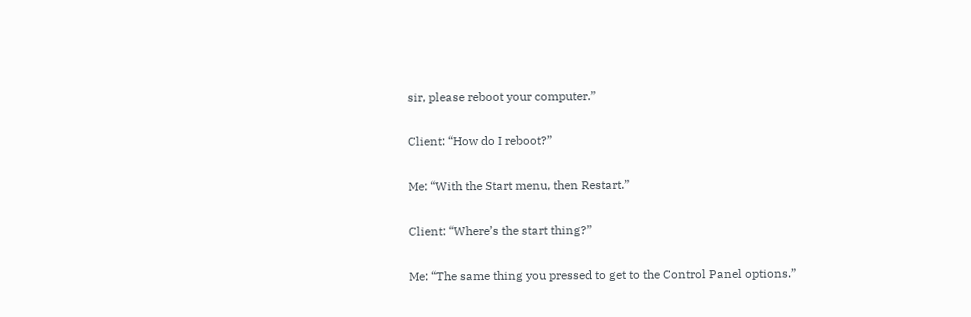sir, please reboot your computer.”

Client: “How do I reboot?”

Me: “With the Start menu, then Restart.”

Client: “Where’s the start thing?”

Me: “The same thing you pressed to get to the Control Panel options.”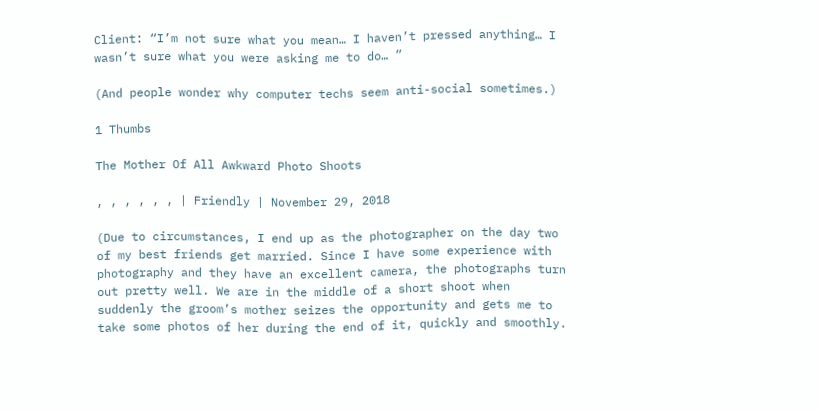Client: “I’m not sure what you mean… I haven’t pressed anything… I wasn’t sure what you were asking me to do… ”

(And people wonder why computer techs seem anti-social sometimes.)

1 Thumbs

The Mother Of All Awkward Photo Shoots

, , , , , , | Friendly | November 29, 2018

(Due to circumstances, I end up as the photographer on the day two of my best friends get married. Since I have some experience with photography and they have an excellent camera, the photographs turn out pretty well. We are in the middle of a short shoot when suddenly the groom’s mother seizes the opportunity and gets me to take some photos of her during the end of it, quickly and smoothly.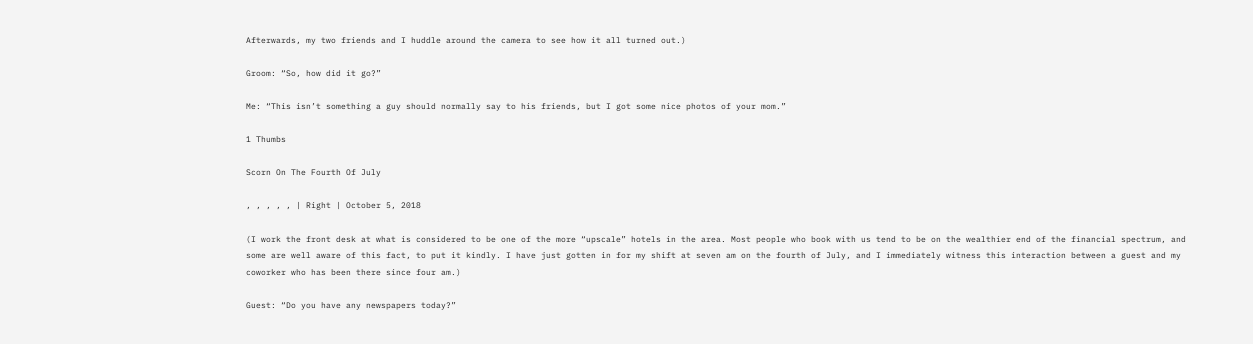Afterwards, my two friends and I huddle around the camera to see how it all turned out.)

Groom: “So, how did it go?”

Me: “This isn’t something a guy should normally say to his friends, but I got some nice photos of your mom.”

1 Thumbs

Scorn On The Fourth Of July

, , , , , | Right | October 5, 2018

(I work the front desk at what is considered to be one of the more “upscale” hotels in the area. Most people who book with us tend to be on the wealthier end of the financial spectrum, and some are well aware of this fact, to put it kindly. I have just gotten in for my shift at seven am on the fourth of July, and I immediately witness this interaction between a guest and my coworker who has been there since four am.)

Guest: “Do you have any newspapers today?”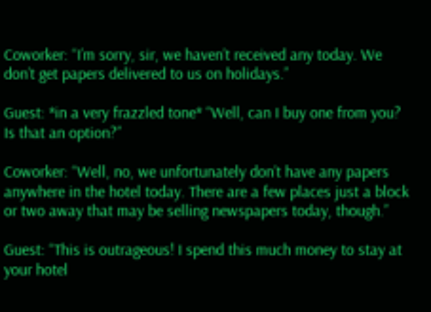Coworker: “I’m sorry, sir, we haven’t received any today. We don’t get papers delivered to us on holidays.”

Guest: *in a very frazzled tone* “Well, can I buy one from you? Is that an option?”

Coworker: “Well, no, we unfortunately don’t have any papers anywhere in the hotel today. There are a few places just a block or two away that may be selling newspapers today, though.”

Guest: “This is outrageous! I spend this much money to stay at your hotel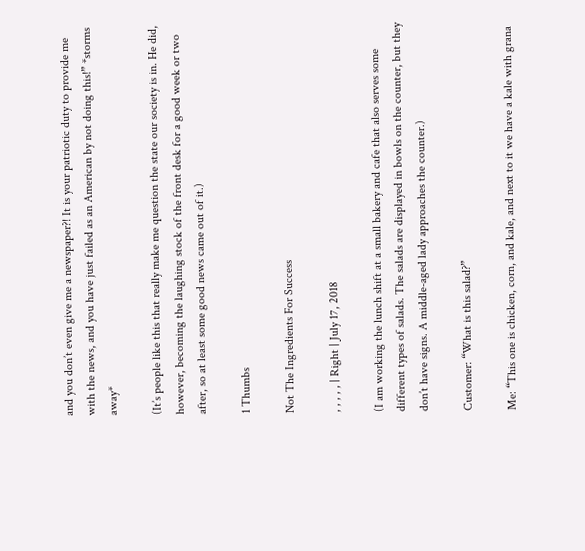and you don’t even give me a newspaper?! It is your patriotic duty to provide me with the news, and you have just failed as an American by not doing this!” *storms away*

(It’s people like this that really make me question the state our society is in. He did, however, becoming the laughing stock of the front desk for a good week or two after, so at least some good news came out of it.)

1 Thumbs

Not The Ingredients For Success

, , , , , | Right | July 17, 2018

(I am working the lunch shift at a small bakery and cafe that also serves some different types of salads. The salads are displayed in bowls on the counter, but they don’t have signs. A middle-aged lady approaches the counter.)

Customer: “What is this salad?”

Me: “This one is chicken, corn, and kale, and next to it we have a kale with grana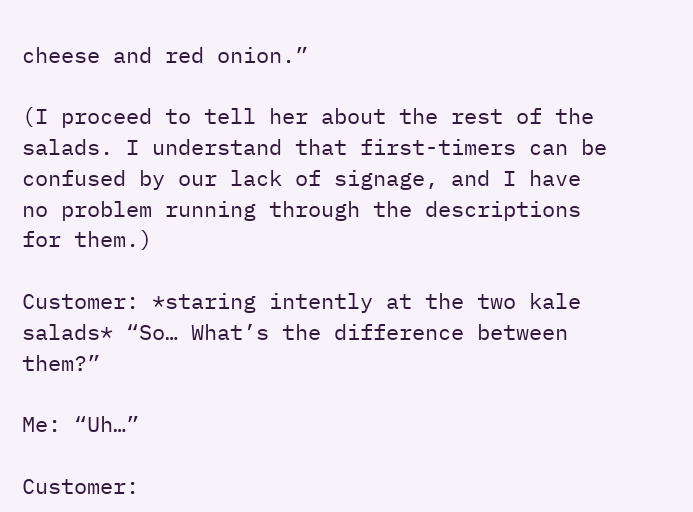cheese and red onion.”

(I proceed to tell her about the rest of the salads. I understand that first-timers can be confused by our lack of signage, and I have no problem running through the descriptions for them.)

Customer: *staring intently at the two kale salads* “So… What’s the difference between them?”

Me: “Uh…”

Customer: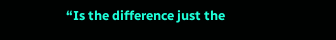“Is the difference just the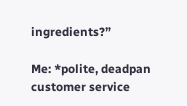ingredients?”

Me: *polite, deadpan customer service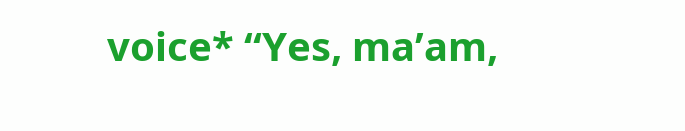voice* “Yes, ma’am,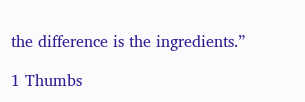the difference is the ingredients.”

1 Thumbs